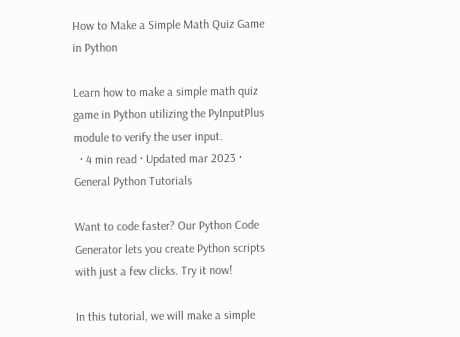How to Make a Simple Math Quiz Game in Python

Learn how to make a simple math quiz game in Python utilizing the PyInputPlus module to verify the user input.
  · 4 min read · Updated mar 2023 · General Python Tutorials

Want to code faster? Our Python Code Generator lets you create Python scripts with just a few clicks. Try it now!

In this tutorial, we will make a simple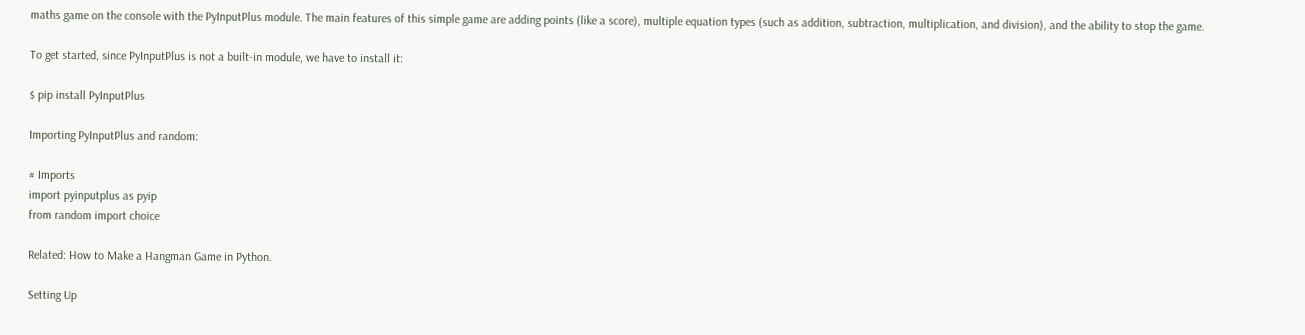maths game on the console with the PyInputPlus module. The main features of this simple game are adding points (like a score), multiple equation types (such as addition, subtraction, multiplication, and division), and the ability to stop the game.

To get started, since PyInputPlus is not a built-in module, we have to install it:

$ pip install PyInputPlus

Importing PyInputPlus and random:

# Imports
import pyinputplus as pyip
from random import choice

Related: How to Make a Hangman Game in Python.

Setting Up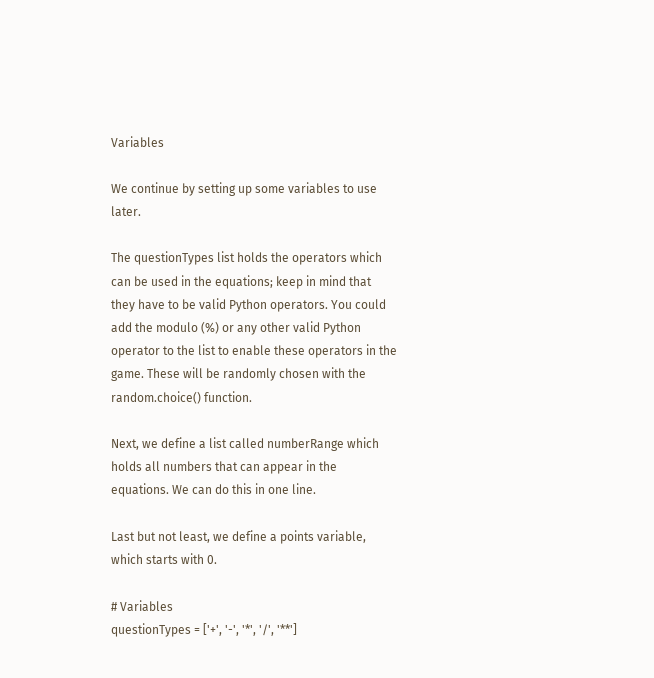Variables

We continue by setting up some variables to use later.

The questionTypes list holds the operators which can be used in the equations; keep in mind that they have to be valid Python operators. You could add the modulo (%) or any other valid Python operator to the list to enable these operators in the game. These will be randomly chosen with the random.choice() function.

Next, we define a list called numberRange which holds all numbers that can appear in the equations. We can do this in one line.

Last but not least, we define a points variable, which starts with 0.

# Variables
questionTypes = ['+', '-', '*', '/', '**']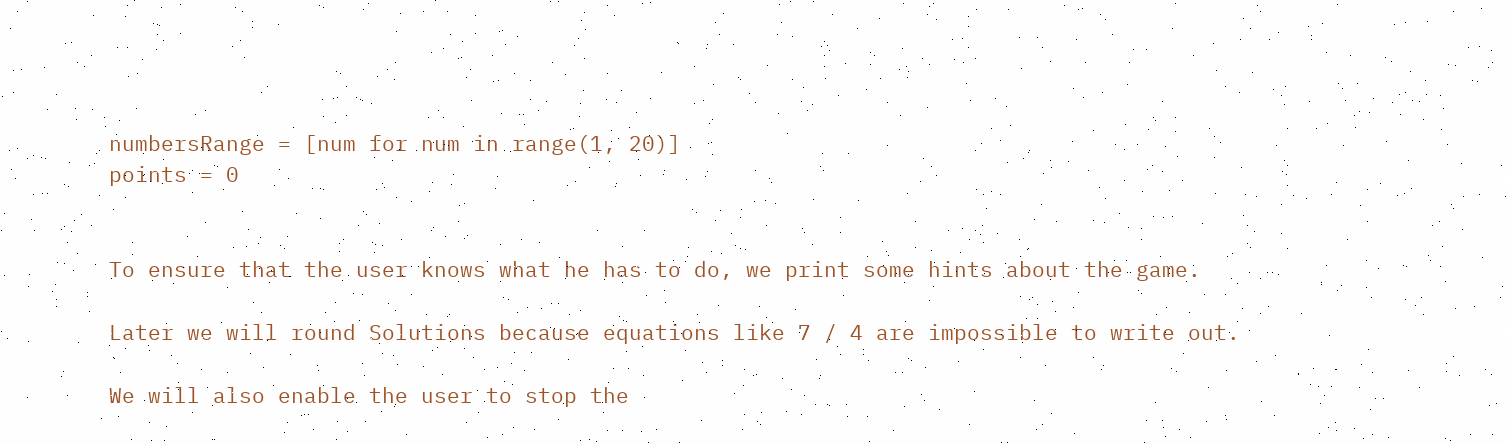numbersRange = [num for num in range(1, 20)]
points = 0


To ensure that the user knows what he has to do, we print some hints about the game.

Later we will round Solutions because equations like 7 / 4 are impossible to write out.

We will also enable the user to stop the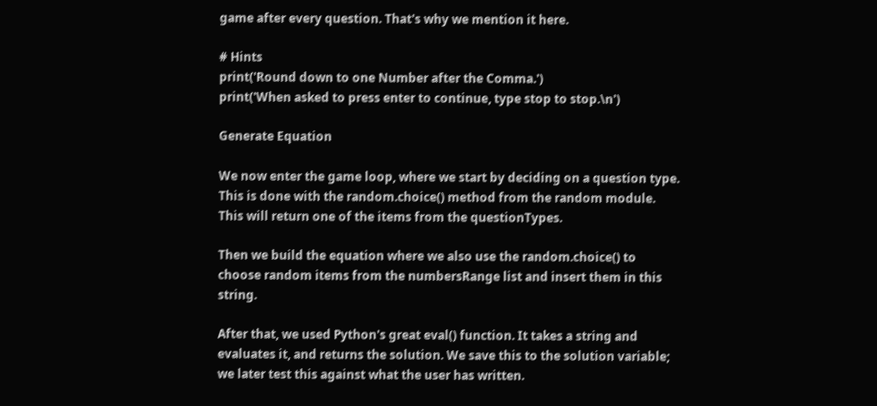game after every question. That's why we mention it here.

# Hints
print('Round down to one Number after the Comma.')
print('When asked to press enter to continue, type stop to stop.\n')

Generate Equation

We now enter the game loop, where we start by deciding on a question type. This is done with the random.choice() method from the random module. This will return one of the items from the questionTypes.

Then we build the equation where we also use the random.choice() to choose random items from the numbersRange list and insert them in this string.

After that, we used Python's great eval() function. It takes a string and evaluates it, and returns the solution. We save this to the solution variable; we later test this against what the user has written.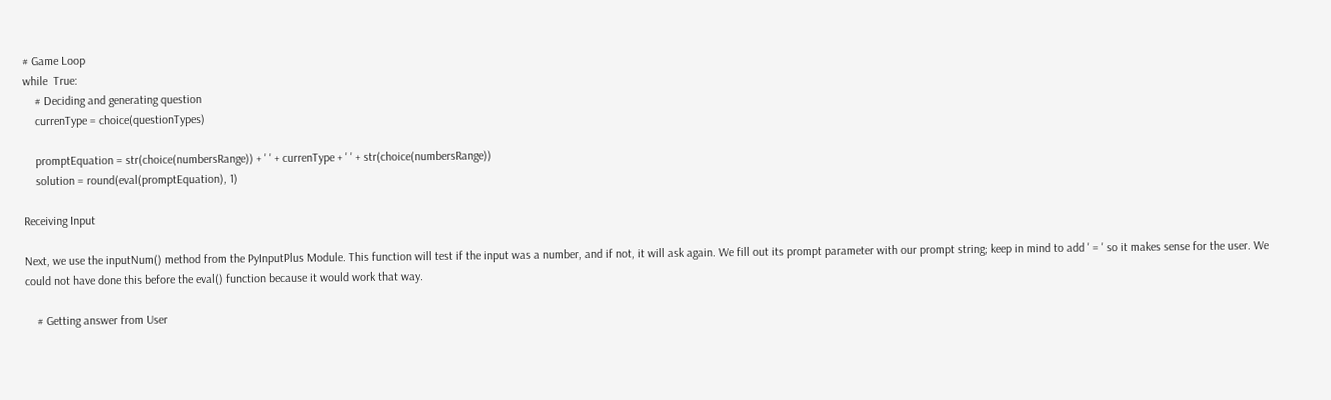# Game Loop
while  True:
    # Deciding and generating question
    currenType = choice(questionTypes)

    promptEquation = str(choice(numbersRange)) + ' ' + currenType + ' ' + str(choice(numbersRange))
    solution = round(eval(promptEquation), 1)

Receiving Input

Next, we use the inputNum() method from the PyInputPlus Module. This function will test if the input was a number, and if not, it will ask again. We fill out its prompt parameter with our prompt string; keep in mind to add ' = ' so it makes sense for the user. We could not have done this before the eval() function because it would work that way.

    # Getting answer from User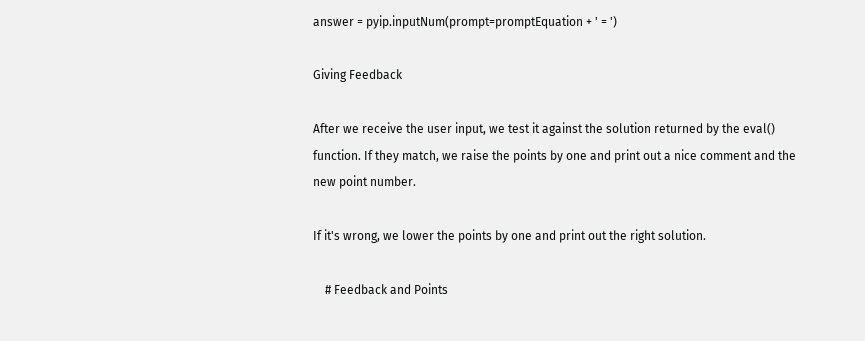answer = pyip.inputNum(prompt=promptEquation + ' = ')

Giving Feedback

After we receive the user input, we test it against the solution returned by the eval() function. If they match, we raise the points by one and print out a nice comment and the new point number.

If it's wrong, we lower the points by one and print out the right solution.

    # Feedback and Points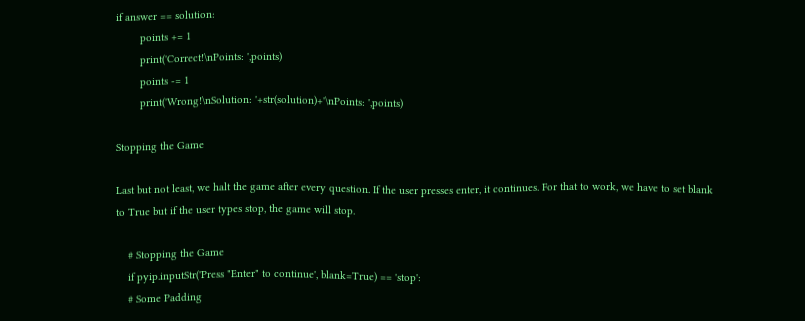if answer == solution:
        points += 1
        print('Correct!\nPoints: ',points)
        points -= 1
        print('Wrong!\nSolution: '+str(solution)+'\nPoints: ',points)

Stopping the Game

Last but not least, we halt the game after every question. If the user presses enter, it continues. For that to work, we have to set blank to True but if the user types stop, the game will stop.

    # Stopping the Game
    if pyip.inputStr('Press "Enter" to continue', blank=True) == 'stop':
    # Some Padding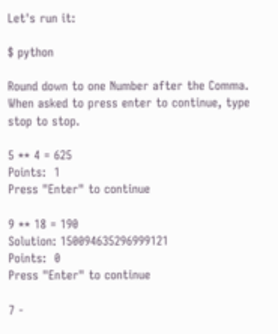Let's run it:

$ python

Round down to one Number after the Comma.
When asked to press enter to continue, type stop to stop.

5 ** 4 = 625
Points:  1
Press "Enter" to continue

9 ** 18 = 190
Solution: 150094635296999121
Points:  0
Press "Enter" to continue

7 -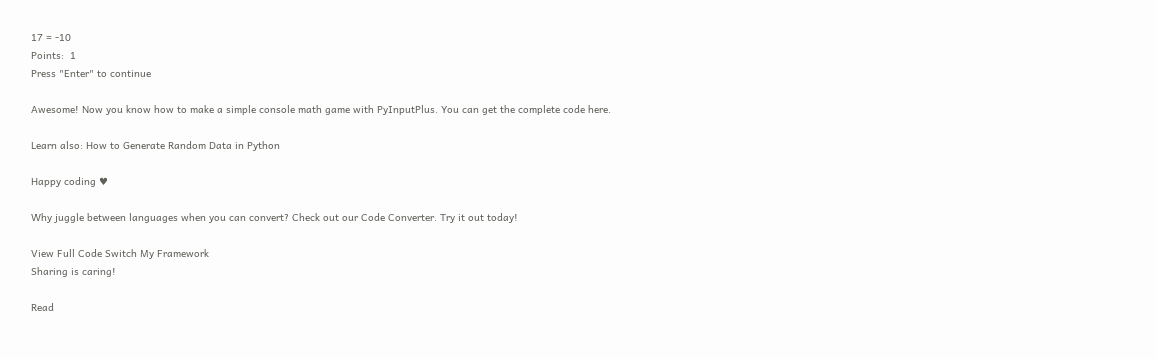17 = -10
Points:  1
Press "Enter" to continue

Awesome! Now you know how to make a simple console math game with PyInputPlus. You can get the complete code here.

Learn also: How to Generate Random Data in Python

Happy coding ♥

Why juggle between languages when you can convert? Check out our Code Converter. Try it out today!

View Full Code Switch My Framework
Sharing is caring!

Read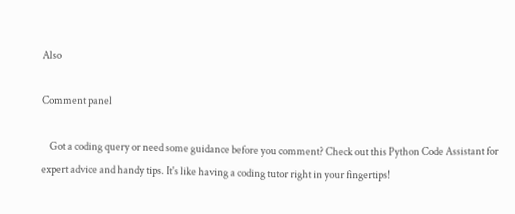Also

Comment panel

    Got a coding query or need some guidance before you comment? Check out this Python Code Assistant for expert advice and handy tips. It's like having a coding tutor right in your fingertips!